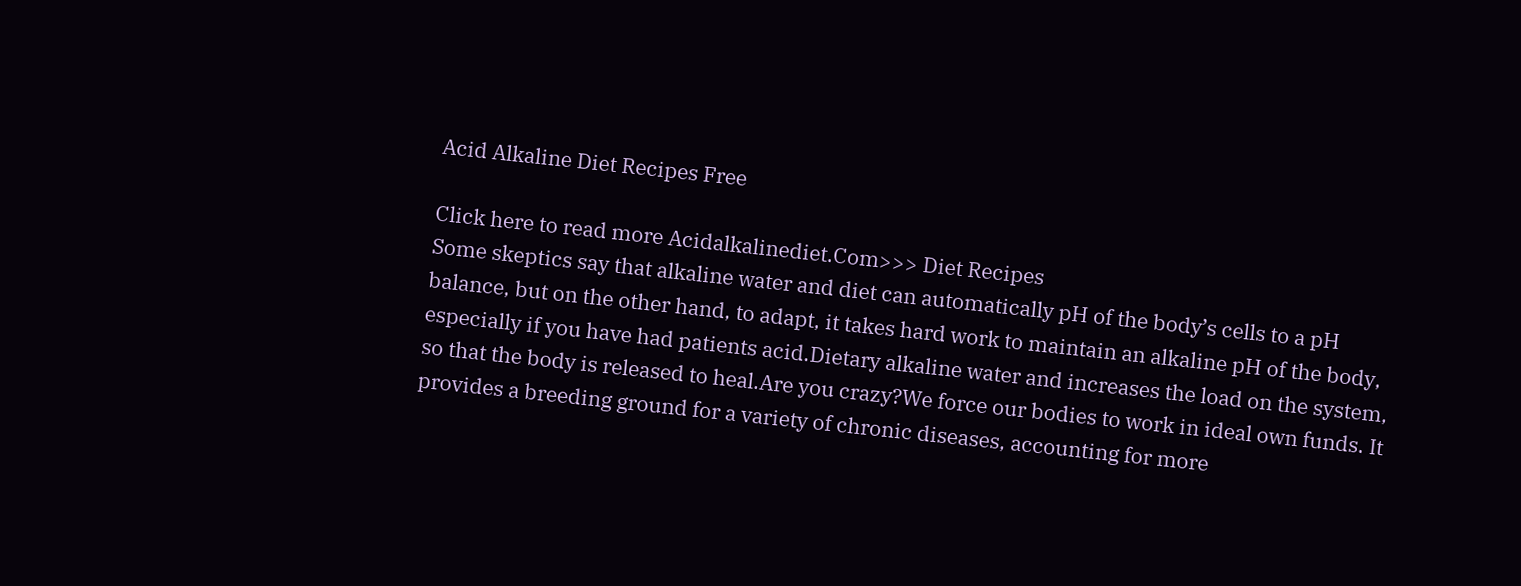Acid Alkaline Diet Recipes Free

Click here to read more Acidalkalinediet.Com>>> Diet Recipes
Some skeptics say that alkaline water and diet can automatically pH of the body’s cells to a pH balance, but on the other hand, to adapt, it takes hard work to maintain an alkaline pH of the body, especially if you have had patients acid.Dietary alkaline water and increases the load on the system, so that the body is released to heal.Are you crazy?We force our bodies to work in ideal own funds. It provides a breeding ground for a variety of chronic diseases, accounting for more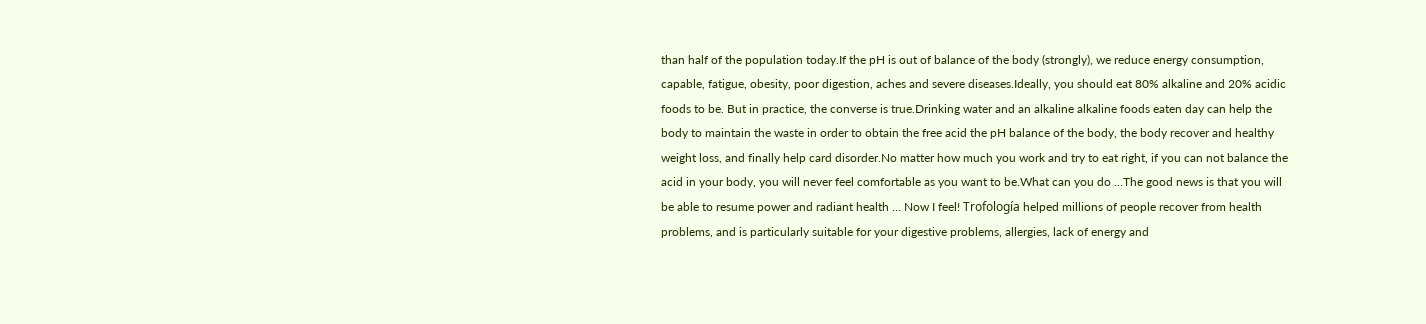than half of the population today.If the pH is out of balance of the body (strongly), we reduce energy consumption, capable, fatigue, obesity, poor digestion, aches and severe diseases.Ideally, you should eat 80% alkaline and 20% acidic foods to be. But in practice, the converse is true.Drinking water and an alkaline alkaline foods eaten day can help the body to maintain the waste in order to obtain the free acid the pH balance of the body, the body recover and healthy weight loss, and finally help card disorder.No matter how much you work and try to eat right, if you can not balance the acid in your body, you will never feel comfortable as you want to be.What can you do …The good news is that you will be able to resume power and radiant health … Now I feel! Trofología helped millions of people recover from health problems, and is particularly suitable for your digestive problems, allergies, lack of energy and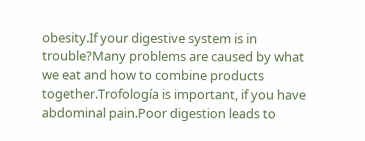obesity.If your digestive system is in trouble?Many problems are caused by what we eat and how to combine products together.Trofología is important, if you have abdominal pain.Poor digestion leads to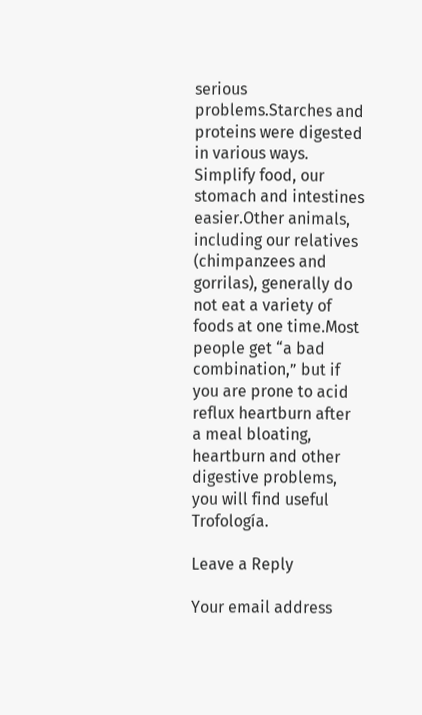serious problems.Starches and proteins were digested in various ways. Simplify food, our stomach and intestines easier.Other animals, including our relatives (chimpanzees and gorrilas), generally do not eat a variety of foods at one time.Most people get “a bad combination,” but if you are prone to acid reflux heartburn after a meal bloating, heartburn and other digestive problems, you will find useful Trofología.

Leave a Reply

Your email address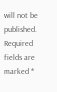will not be published. Required fields are marked *